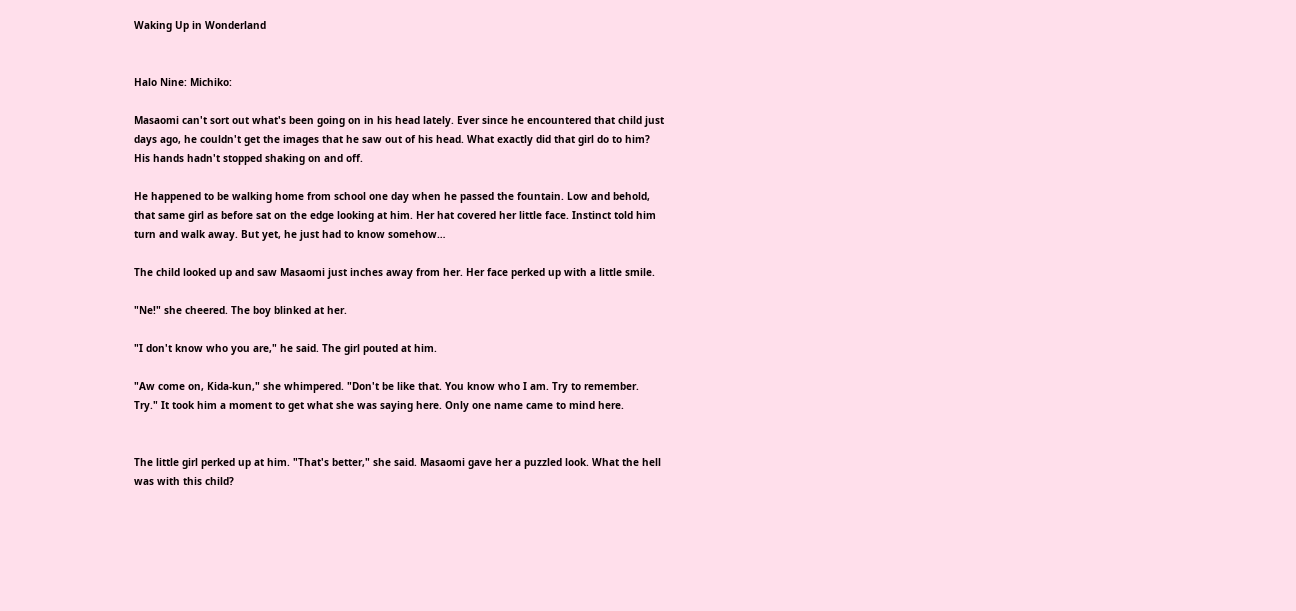Waking Up in Wonderland


Halo Nine: Michiko:

Masaomi can't sort out what's been going on in his head lately. Ever since he encountered that child just days ago, he couldn't get the images that he saw out of his head. What exactly did that girl do to him? His hands hadn't stopped shaking on and off.

He happened to be walking home from school one day when he passed the fountain. Low and behold, that same girl as before sat on the edge looking at him. Her hat covered her little face. Instinct told him turn and walk away. But yet, he just had to know somehow…

The child looked up and saw Masaomi just inches away from her. Her face perked up with a little smile.

"Ne!" she cheered. The boy blinked at her.

"I don't know who you are," he said. The girl pouted at him.

"Aw come on, Kida-kun," she whimpered. "Don't be like that. You know who I am. Try to remember. Try." It took him a moment to get what she was saying here. Only one name came to mind here.


The little girl perked up at him. "That's better," she said. Masaomi gave her a puzzled look. What the hell was with this child?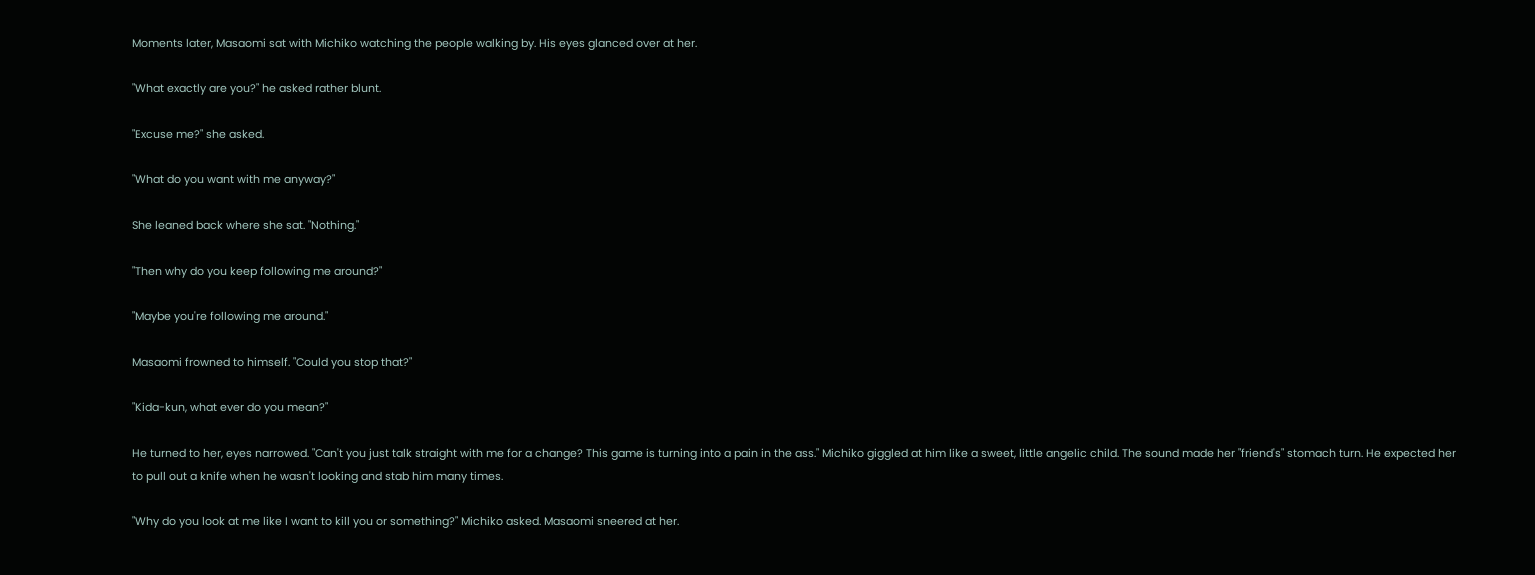Moments later, Masaomi sat with Michiko watching the people walking by. His eyes glanced over at her.

"What exactly are you?" he asked rather blunt.

"Excuse me?" she asked.

"What do you want with me anyway?"

She leaned back where she sat. "Nothing."

"Then why do you keep following me around?"

"Maybe you're following me around."

Masaomi frowned to himself. "Could you stop that?"

"Kida-kun, what ever do you mean?"

He turned to her, eyes narrowed. "Can't you just talk straight with me for a change? This game is turning into a pain in the ass." Michiko giggled at him like a sweet, little angelic child. The sound made her "friend's" stomach turn. He expected her to pull out a knife when he wasn't looking and stab him many times.

"Why do you look at me like I want to kill you or something?" Michiko asked. Masaomi sneered at her.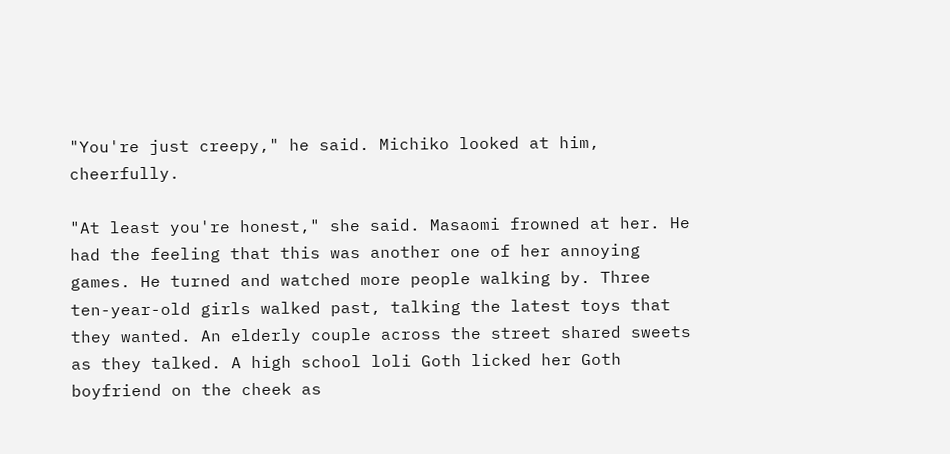"You're just creepy," he said. Michiko looked at him, cheerfully.

"At least you're honest," she said. Masaomi frowned at her. He had the feeling that this was another one of her annoying games. He turned and watched more people walking by. Three ten-year-old girls walked past, talking the latest toys that they wanted. An elderly couple across the street shared sweets as they talked. A high school loli Goth licked her Goth boyfriend on the cheek as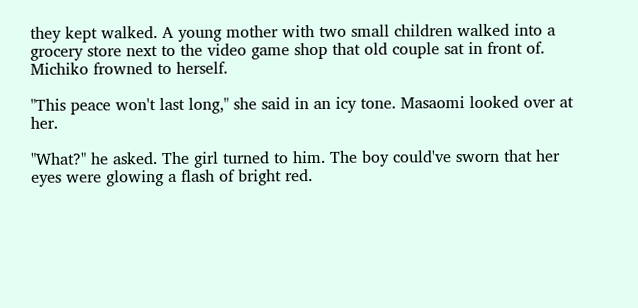they kept walked. A young mother with two small children walked into a grocery store next to the video game shop that old couple sat in front of. Michiko frowned to herself.

"This peace won't last long," she said in an icy tone. Masaomi looked over at her.

"What?" he asked. The girl turned to him. The boy could've sworn that her eyes were glowing a flash of bright red.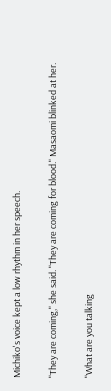Michiko's voice kept a low rhythm in her speech.

"They are coming," she said. "They are coming for blood." Masaomi blinked at her.

"What are you talking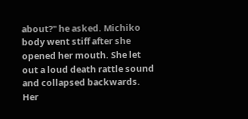about?" he asked. Michiko body went stiff after she opened her mouth. She let out a loud death rattle sound and collapsed backwards. Her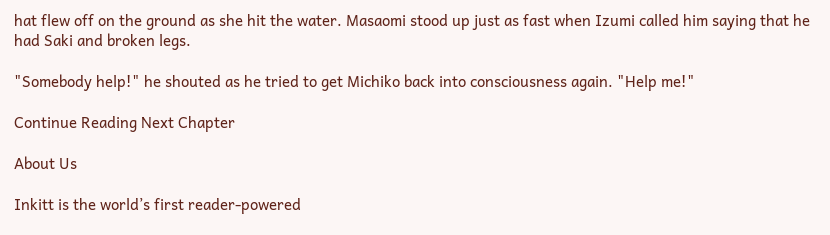hat flew off on the ground as she hit the water. Masaomi stood up just as fast when Izumi called him saying that he had Saki and broken legs.

"Somebody help!" he shouted as he tried to get Michiko back into consciousness again. "Help me!"

Continue Reading Next Chapter

About Us

Inkitt is the world’s first reader-powered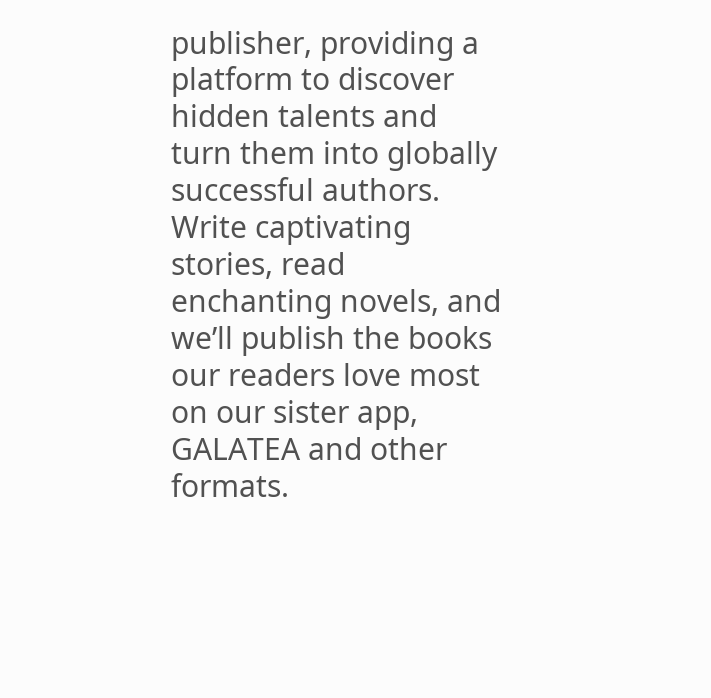publisher, providing a platform to discover hidden talents and turn them into globally successful authors. Write captivating stories, read enchanting novels, and we’ll publish the books our readers love most on our sister app, GALATEA and other formats.